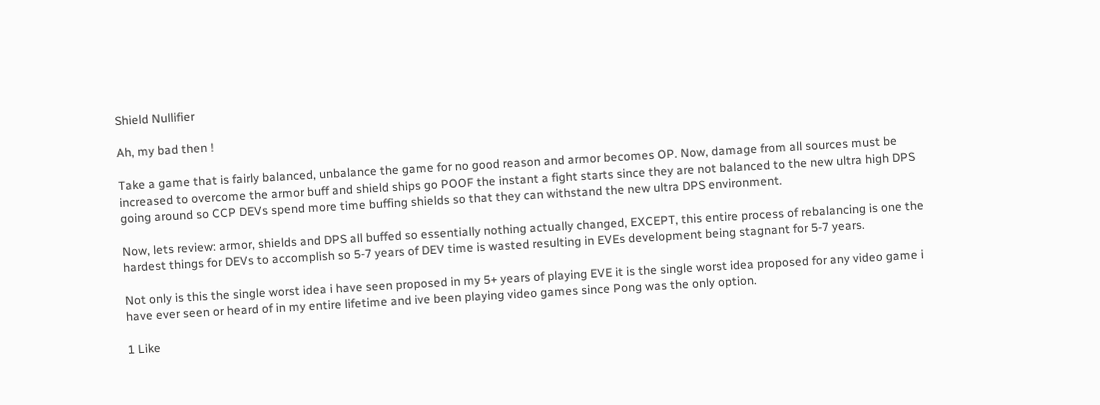Shield Nullifier

Ah, my bad then !

Take a game that is fairly balanced, unbalance the game for no good reason and armor becomes OP. Now, damage from all sources must be increased to overcome the armor buff and shield ships go POOF the instant a fight starts since they are not balanced to the new ultra high DPS going around so CCP DEVs spend more time buffing shields so that they can withstand the new ultra DPS environment.

Now, lets review: armor, shields and DPS all buffed so essentially nothing actually changed, EXCEPT, this entire process of rebalancing is one the hardest things for DEVs to accomplish so 5-7 years of DEV time is wasted resulting in EVEs development being stagnant for 5-7 years.

Not only is this the single worst idea i have seen proposed in my 5+ years of playing EVE it is the single worst idea proposed for any video game i have ever seen or heard of in my entire lifetime and ive been playing video games since Pong was the only option.

1 Like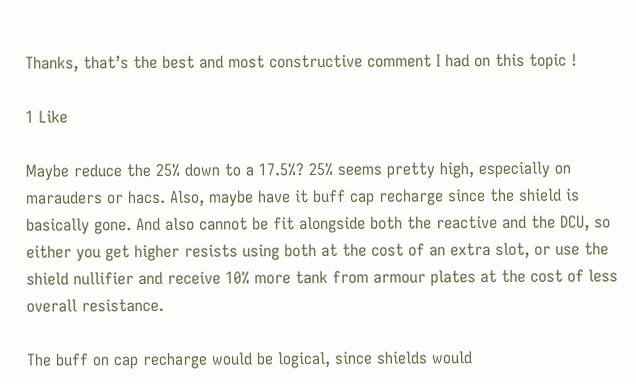Thanks, that’s the best and most constructive comment I had on this topic !

1 Like

Maybe reduce the 25% down to a 17.5%? 25% seems pretty high, especially on marauders or hacs. Also, maybe have it buff cap recharge since the shield is basically gone. And also cannot be fit alongside both the reactive and the DCU, so either you get higher resists using both at the cost of an extra slot, or use the shield nullifier and receive 10% more tank from armour plates at the cost of less overall resistance.

The buff on cap recharge would be logical, since shields would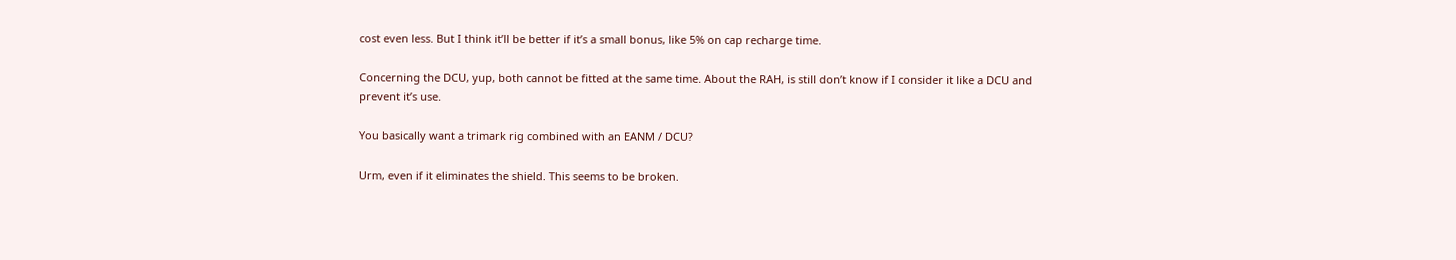cost even less. But I think it’ll be better if it’s a small bonus, like 5% on cap recharge time.

Concerning the DCU, yup, both cannot be fitted at the same time. About the RAH, is still don’t know if I consider it like a DCU and prevent it’s use.

You basically want a trimark rig combined with an EANM / DCU?

Urm, even if it eliminates the shield. This seems to be broken.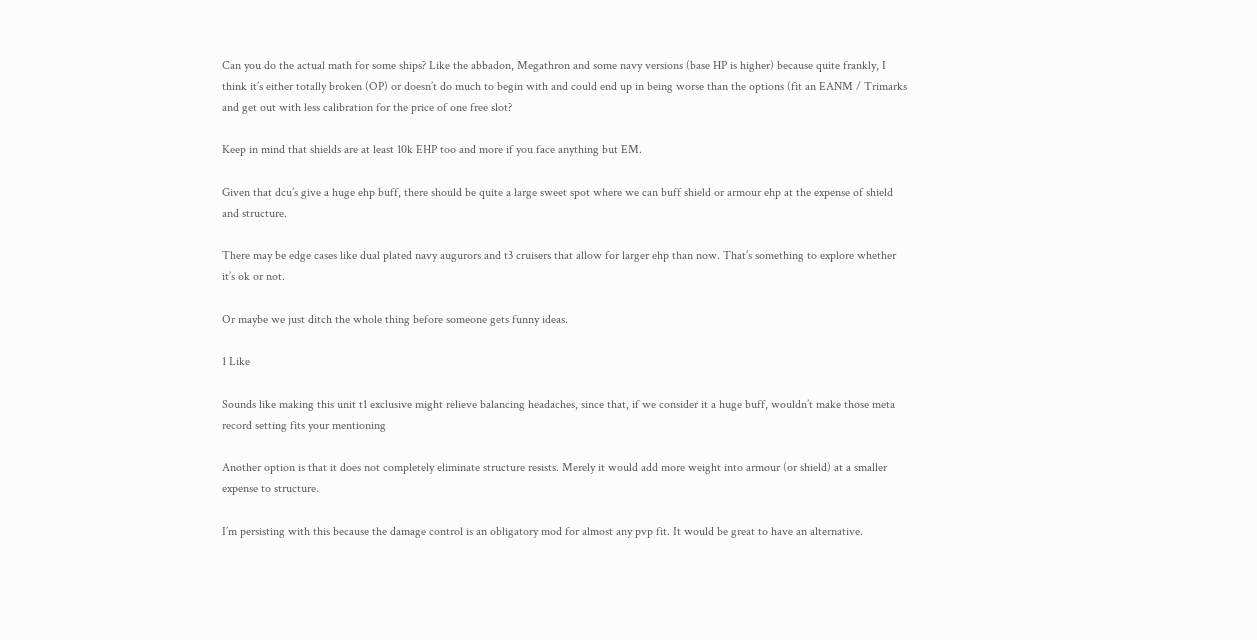Can you do the actual math for some ships? Like the abbadon, Megathron and some navy versions (base HP is higher) because quite frankly, I think it’s either totally broken (OP) or doesn’t do much to begin with and could end up in being worse than the options (fit an EANM / Trimarks and get out with less calibration for the price of one free slot?

Keep in mind that shields are at least 10k EHP too and more if you face anything but EM.

Given that dcu’s give a huge ehp buff, there should be quite a large sweet spot where we can buff shield or armour ehp at the expense of shield and structure.

There may be edge cases like dual plated navy augurors and t3 cruisers that allow for larger ehp than now. That’s something to explore whether it’s ok or not.

Or maybe we just ditch the whole thing before someone gets funny ideas.

1 Like

Sounds like making this unit t1 exclusive might relieve balancing headaches, since that, if we consider it a huge buff, wouldn’t make those meta record setting fits your mentioning

Another option is that it does not completely eliminate structure resists. Merely it would add more weight into armour (or shield) at a smaller expense to structure.

I’m persisting with this because the damage control is an obligatory mod for almost any pvp fit. It would be great to have an alternative.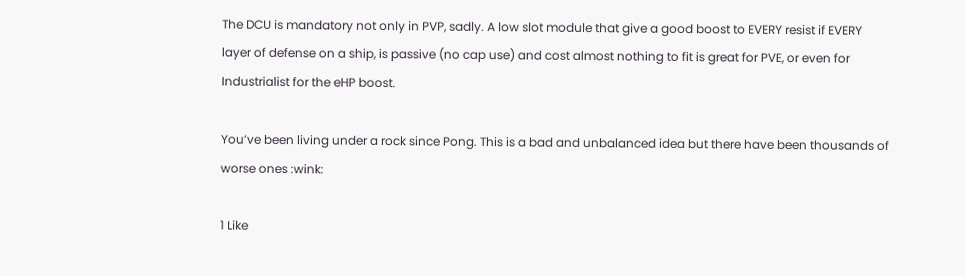The DCU is mandatory not only in PVP, sadly. A low slot module that give a good boost to EVERY resist if EVERY layer of defense on a ship, is passive (no cap use) and cost almost nothing to fit is great for PVE, or even for Industrialist for the eHP boost.

You’ve been living under a rock since Pong. This is a bad and unbalanced idea but there have been thousands of worse ones :wink:

1 Like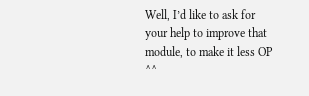Well, I’d like to ask for your help to improve that module, to make it less OP ^^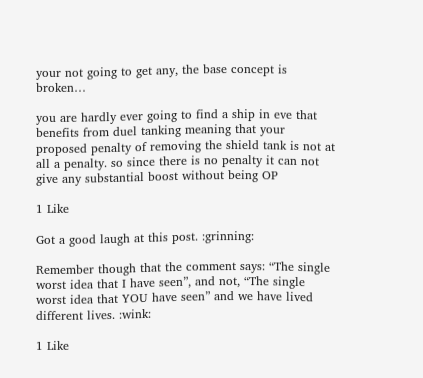your not going to get any, the base concept is broken…

you are hardly ever going to find a ship in eve that benefits from duel tanking meaning that your proposed penalty of removing the shield tank is not at all a penalty. so since there is no penalty it can not give any substantial boost without being OP

1 Like

Got a good laugh at this post. :grinning:

Remember though that the comment says: “The single worst idea that I have seen”, and not, “The single worst idea that YOU have seen” and we have lived different lives. :wink:

1 Like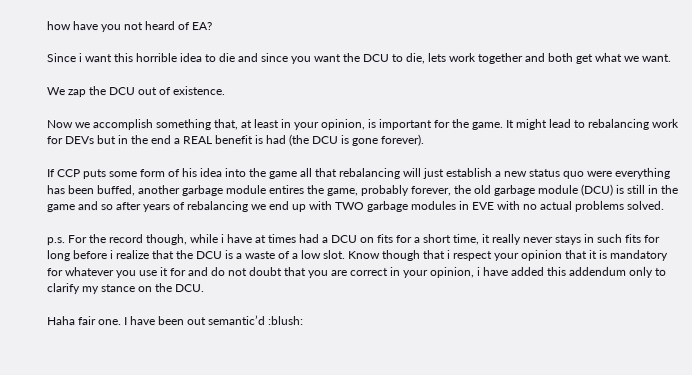how have you not heard of EA?

Since i want this horrible idea to die and since you want the DCU to die, lets work together and both get what we want.

We zap the DCU out of existence.

Now we accomplish something that, at least in your opinion, is important for the game. It might lead to rebalancing work for DEVs but in the end a REAL benefit is had (the DCU is gone forever).

If CCP puts some form of his idea into the game all that rebalancing will just establish a new status quo were everything has been buffed, another garbage module entires the game, probably forever, the old garbage module (DCU) is still in the game and so after years of rebalancing we end up with TWO garbage modules in EVE with no actual problems solved.

p.s. For the record though, while i have at times had a DCU on fits for a short time, it really never stays in such fits for long before i realize that the DCU is a waste of a low slot. Know though that i respect your opinion that it is mandatory for whatever you use it for and do not doubt that you are correct in your opinion, i have added this addendum only to clarify my stance on the DCU.

Haha fair one. I have been out semantic’d :blush: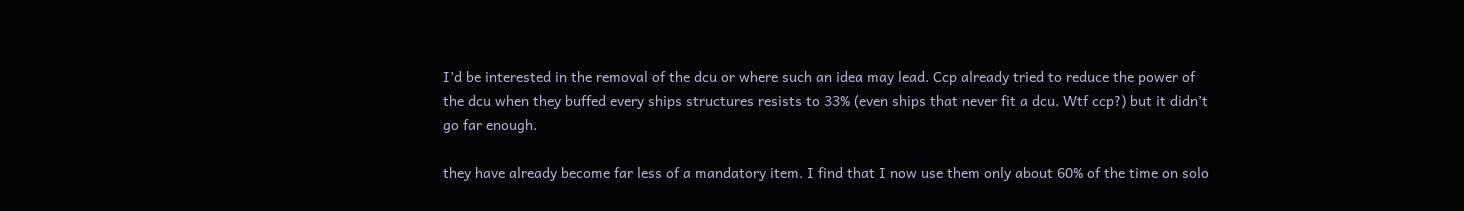I’d be interested in the removal of the dcu or where such an idea may lead. Ccp already tried to reduce the power of the dcu when they buffed every ships structures resists to 33% (even ships that never fit a dcu. Wtf ccp?) but it didn’t go far enough.

they have already become far less of a mandatory item. I find that I now use them only about 60% of the time on solo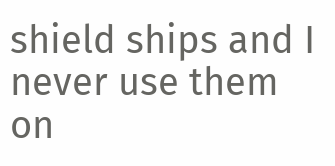shield ships and I never use them on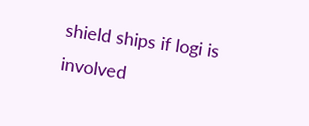shield ships if logi is involved